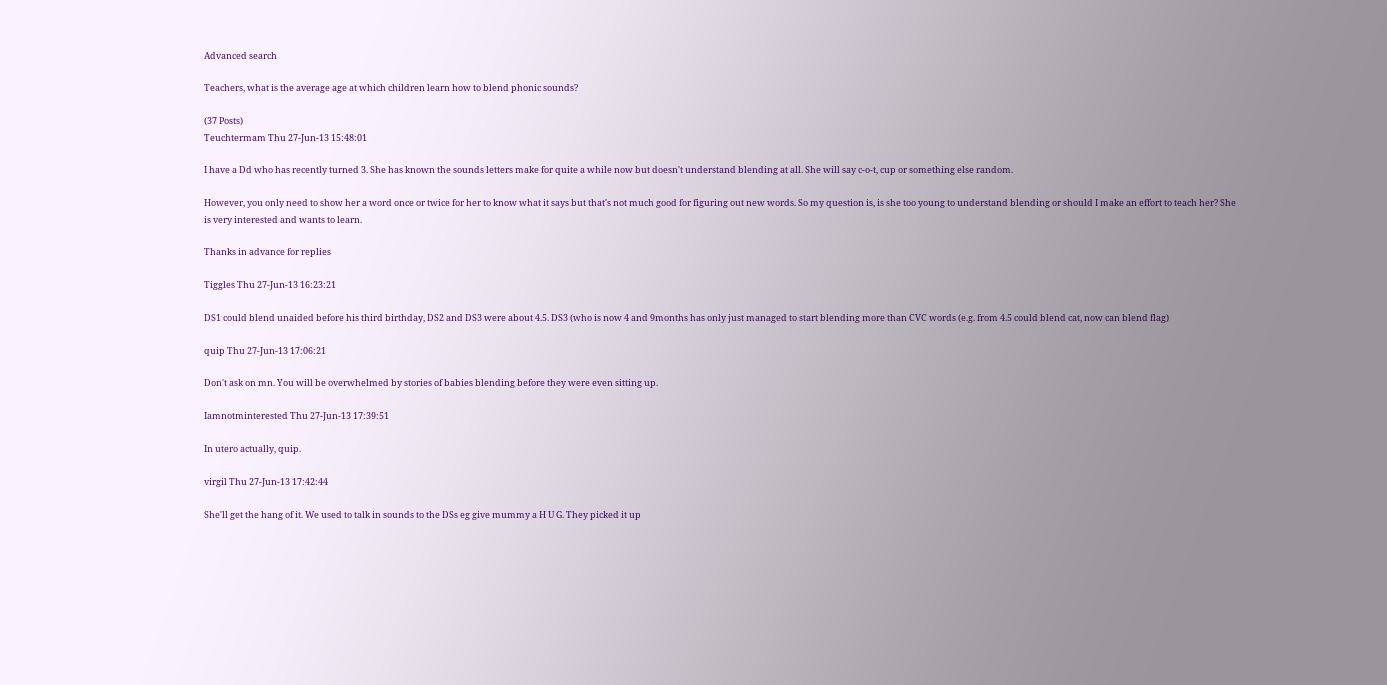Advanced search

Teachers, what is the average age at which children learn how to blend phonic sounds?

(37 Posts)
Teuchtermam Thu 27-Jun-13 15:48:01

I have a Dd who has recently turned 3. She has known the sounds letters make for quite a while now but doesn't understand blending at all. She will say c-o-t, cup or something else random.

However, you only need to show her a word once or twice for her to know what it says but that's not much good for figuring out new words. So my question is, is she too young to understand blending or should I make an effort to teach her? She is very interested and wants to learn.

Thanks in advance for replies

Tiggles Thu 27-Jun-13 16:23:21

DS1 could blend unaided before his third birthday, DS2 and DS3 were about 4.5. DS3 (who is now 4 and 9months has only just managed to start blending more than CVC words (e.g. from 4.5 could blend cat, now can blend flag)

quip Thu 27-Jun-13 17:06:21

Don't ask on mn. You will be overwhelmed by stories of babies blending before they were even sitting up.

Iamnotminterested Thu 27-Jun-13 17:39:51

In utero actually, quip.

virgil Thu 27-Jun-13 17:42:44

She'll get the hang of it. We used to talk in sounds to the DSs eg give mummy a H U G. They picked it up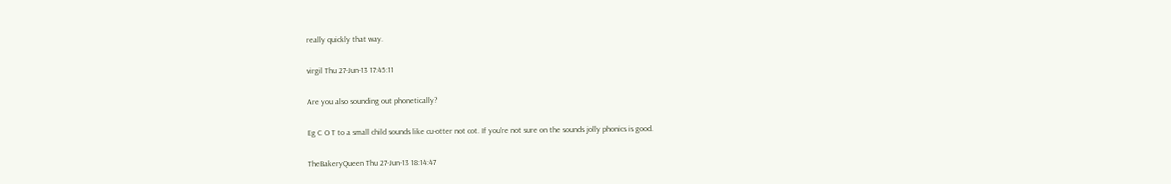really quickly that way.

virgil Thu 27-Jun-13 17:45:11

Are you also sounding out phonetically?

Eg C O T to a small child sounds like cu-otter not cot. If you're not sure on the sounds jolly phonics is good.

TheBakeryQueen Thu 27-Jun-13 18:14:47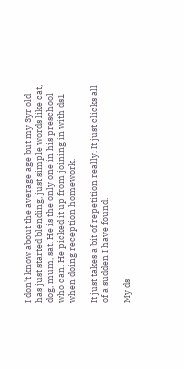I don't know about the average age but my 3yr old has just started blending, just simple words like cat, dog, mum, sat. He is the only one in his preschool who can. He picked it up from joining in with ds1 when doing reception homework.

It just takes a bit of repetition really. It just clicks all of a sudden I have found.

My ds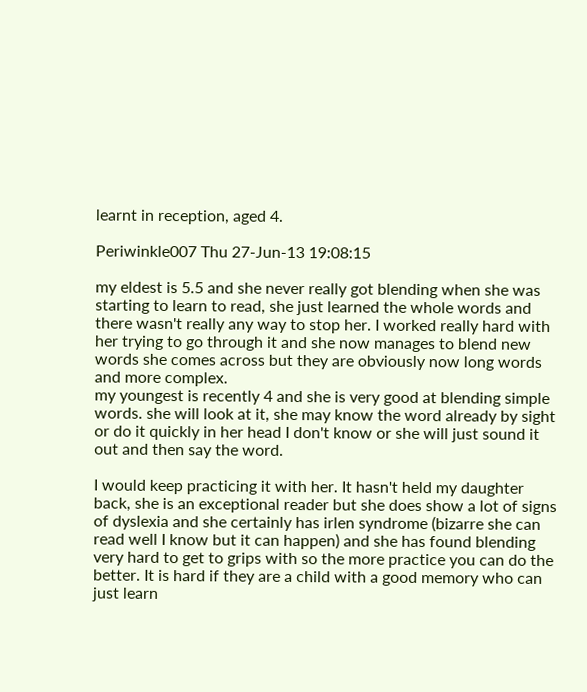learnt in reception, aged 4.

Periwinkle007 Thu 27-Jun-13 19:08:15

my eldest is 5.5 and she never really got blending when she was starting to learn to read, she just learned the whole words and there wasn't really any way to stop her. I worked really hard with her trying to go through it and she now manages to blend new words she comes across but they are obviously now long words and more complex.
my youngest is recently 4 and she is very good at blending simple words. she will look at it, she may know the word already by sight or do it quickly in her head I don't know or she will just sound it out and then say the word.

I would keep practicing it with her. It hasn't held my daughter back, she is an exceptional reader but she does show a lot of signs of dyslexia and she certainly has irlen syndrome (bizarre she can read well I know but it can happen) and she has found blending very hard to get to grips with so the more practice you can do the better. It is hard if they are a child with a good memory who can just learn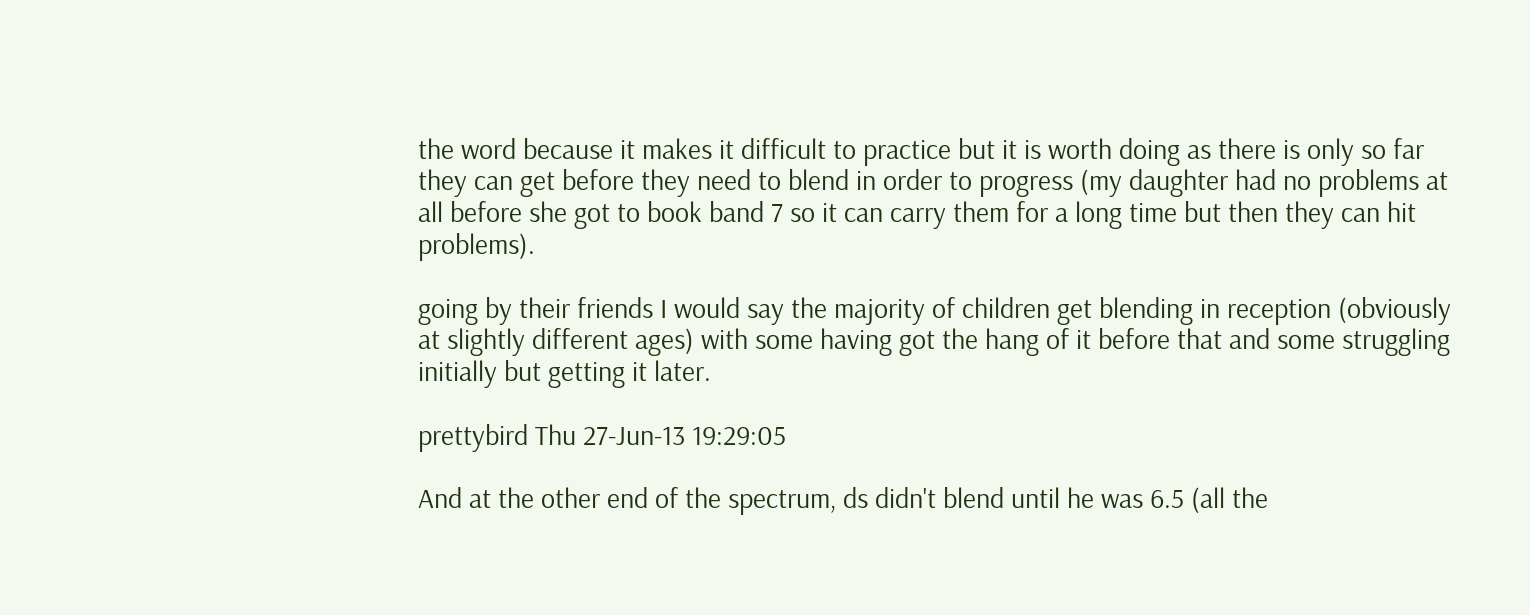the word because it makes it difficult to practice but it is worth doing as there is only so far they can get before they need to blend in order to progress (my daughter had no problems at all before she got to book band 7 so it can carry them for a long time but then they can hit problems).

going by their friends I would say the majority of children get blending in reception (obviously at slightly different ages) with some having got the hang of it before that and some struggling initially but getting it later.

prettybird Thu 27-Jun-13 19:29:05

And at the other end of the spectrum, ds didn't blend until he was 6.5 (all the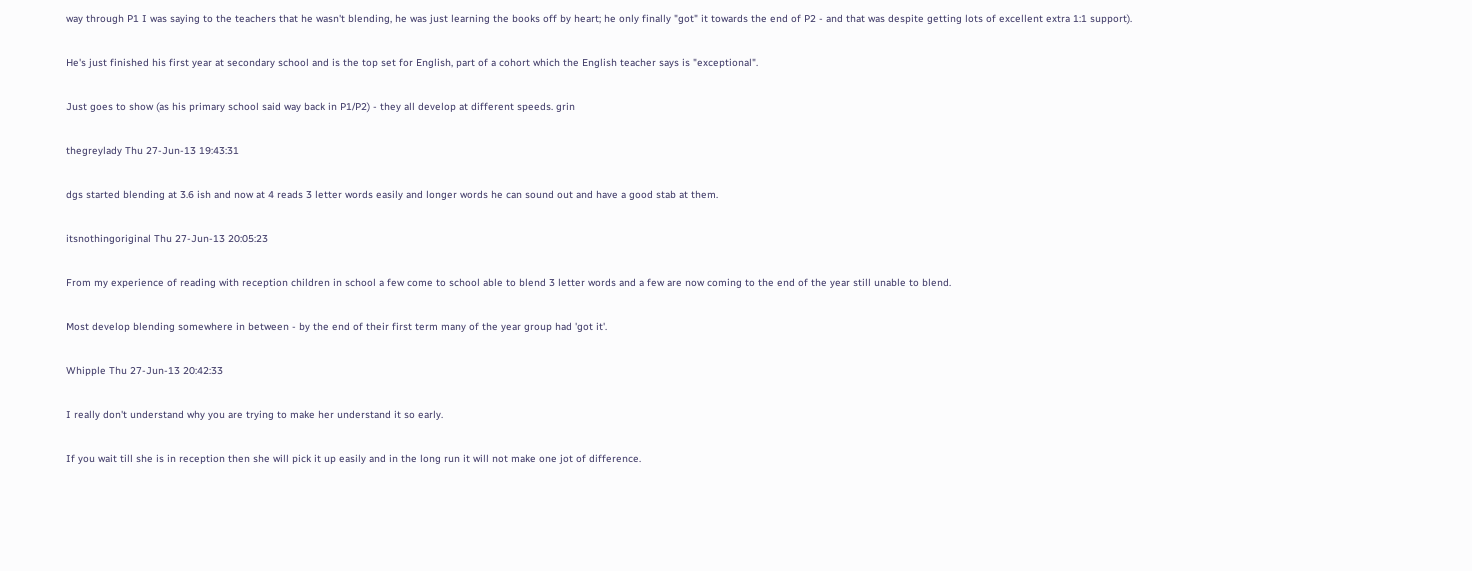way through P1 I was saying to the teachers that he wasn't blending, he was just learning the books off by heart; he only finally "got" it towards the end of P2 - and that was despite getting lots of excellent extra 1:1 support).

He's just finished his first year at secondary school and is the top set for English, part of a cohort which the English teacher says is "exceptional".

Just goes to show (as his primary school said way back in P1/P2) - they all develop at different speeds. grin

thegreylady Thu 27-Jun-13 19:43:31

dgs started blending at 3.6 ish and now at 4 reads 3 letter words easily and longer words he can sound out and have a good stab at them.

itsnothingoriginal Thu 27-Jun-13 20:05:23

From my experience of reading with reception children in school a few come to school able to blend 3 letter words and a few are now coming to the end of the year still unable to blend.

Most develop blending somewhere in between - by the end of their first term many of the year group had 'got it'.

Whipple Thu 27-Jun-13 20:42:33

I really don't understand why you are trying to make her understand it so early.

If you wait till she is in reception then she will pick it up easily and in the long run it will not make one jot of difference.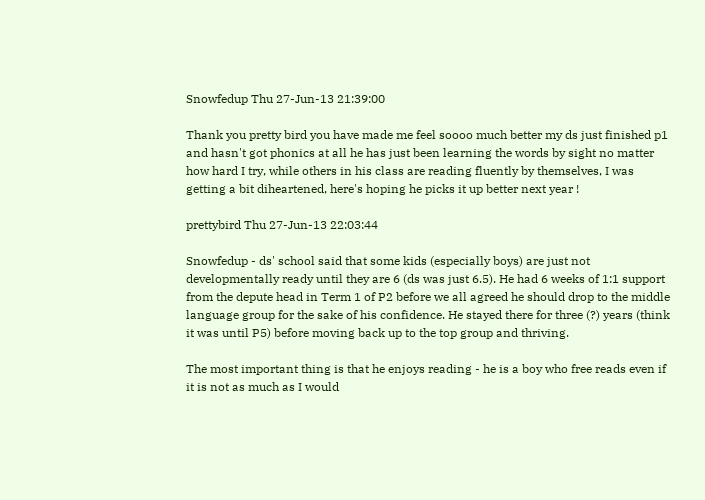Snowfedup Thu 27-Jun-13 21:39:00

Thank you pretty bird you have made me feel soooo much better my ds just finished p1 and hasn't got phonics at all he has just been learning the words by sight no matter how hard I try, while others in his class are reading fluently by themselves, I was getting a bit diheartened, here's hoping he picks it up better next year !

prettybird Thu 27-Jun-13 22:03:44

Snowfedup - ds' school said that some kids (especially boys) are just not developmentally ready until they are 6 (ds was just 6.5). He had 6 weeks of 1:1 support from the depute head in Term 1 of P2 before we all agreed he should drop to the middle language group for the sake of his confidence. He stayed there for three (?) years (think it was until P5) before moving back up to the top group and thriving.

The most important thing is that he enjoys reading - he is a boy who free reads even if it is not as much as I would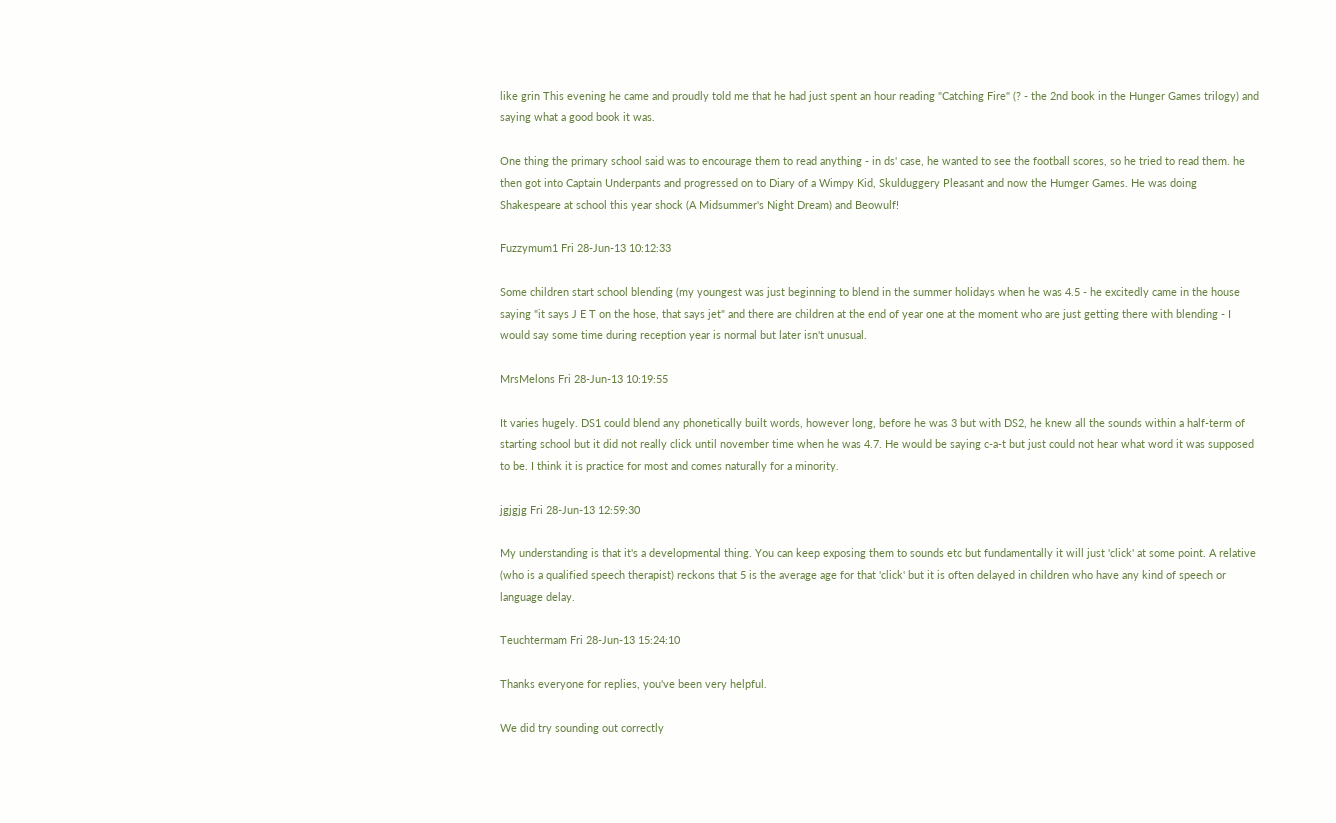like grin This evening he came and proudly told me that he had just spent an hour reading "Catching Fire" (? - the 2nd book in the Hunger Games trilogy) and saying what a good book it was.

One thing the primary school said was to encourage them to read anything - in ds' case, he wanted to see the football scores, so he tried to read them. he then got into Captain Underpants and progressed on to Diary of a Wimpy Kid, Skulduggery Pleasant and now the Humger Games. He was doing Shakespeare at school this year shock (A Midsummer's Night Dream) and Beowulf!

Fuzzymum1 Fri 28-Jun-13 10:12:33

Some children start school blending (my youngest was just beginning to blend in the summer holidays when he was 4.5 - he excitedly came in the house saying "it says J E T on the hose, that says jet" and there are children at the end of year one at the moment who are just getting there with blending - I would say some time during reception year is normal but later isn't unusual.

MrsMelons Fri 28-Jun-13 10:19:55

It varies hugely. DS1 could blend any phonetically built words, however long, before he was 3 but with DS2, he knew all the sounds within a half-term of starting school but it did not really click until november time when he was 4.7. He would be saying c-a-t but just could not hear what word it was supposed to be. I think it is practice for most and comes naturally for a minority.

jgjgjg Fri 28-Jun-13 12:59:30

My understanding is that it's a developmental thing. You can keep exposing them to sounds etc but fundamentally it will just 'click' at some point. A relative (who is a qualified speech therapist) reckons that 5 is the average age for that 'click' but it is often delayed in children who have any kind of speech or language delay.

Teuchtermam Fri 28-Jun-13 15:24:10

Thanks everyone for replies, you've been very helpful.

We did try sounding out correctly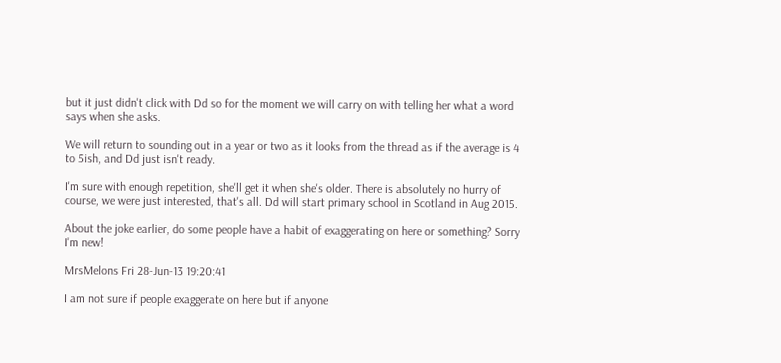but it just didn't click with Dd so for the moment we will carry on with telling her what a word says when she asks.

We will return to sounding out in a year or two as it looks from the thread as if the average is 4 to 5ish, and Dd just isn't ready.

I'm sure with enough repetition, she'll get it when she's older. There is absolutely no hurry of course, we were just interested, that's all. Dd will start primary school in Scotland in Aug 2015.

About the joke earlier, do some people have a habit of exaggerating on here or something? Sorry I'm new!

MrsMelons Fri 28-Jun-13 19:20:41

I am not sure if people exaggerate on here but if anyone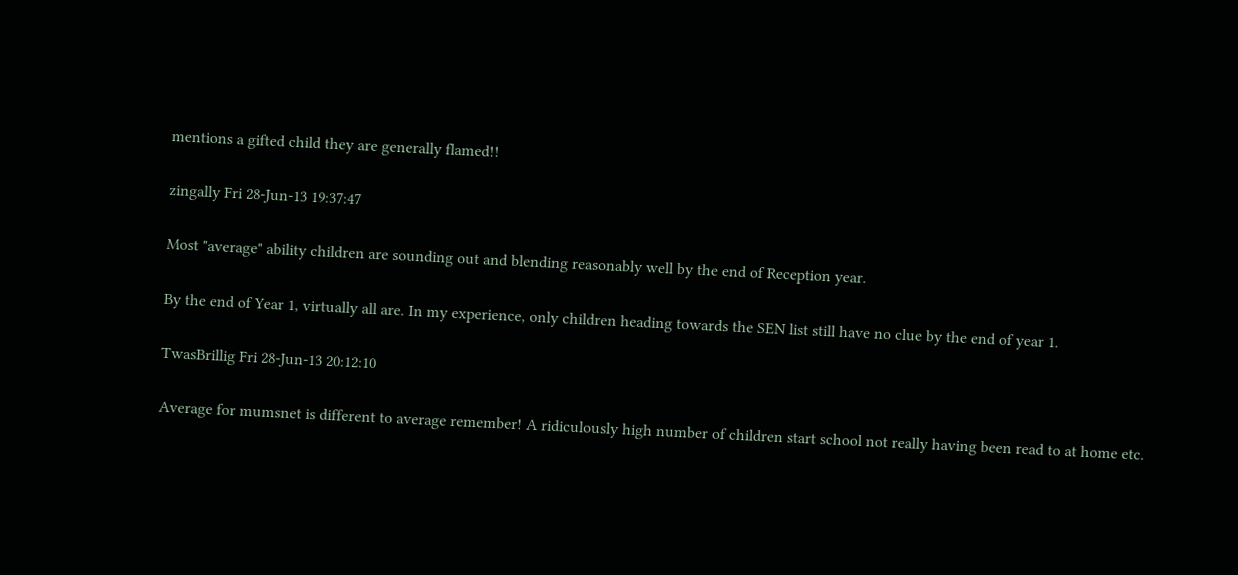mentions a gifted child they are generally flamed!!

zingally Fri 28-Jun-13 19:37:47

Most "average" ability children are sounding out and blending reasonably well by the end of Reception year.

By the end of Year 1, virtually all are. In my experience, only children heading towards the SEN list still have no clue by the end of year 1.

TwasBrillig Fri 28-Jun-13 20:12:10

Average for mumsnet is different to average remember! A ridiculously high number of children start school not really having been read to at home etc.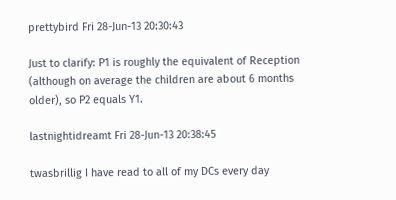prettybird Fri 28-Jun-13 20:30:43

Just to clarify: P1 is roughly the equivalent of Reception (although on average the children are about 6 months older), so P2 equals Y1.

lastnightidreamt Fri 28-Jun-13 20:38:45

twasbrillig I have read to all of my DCs every day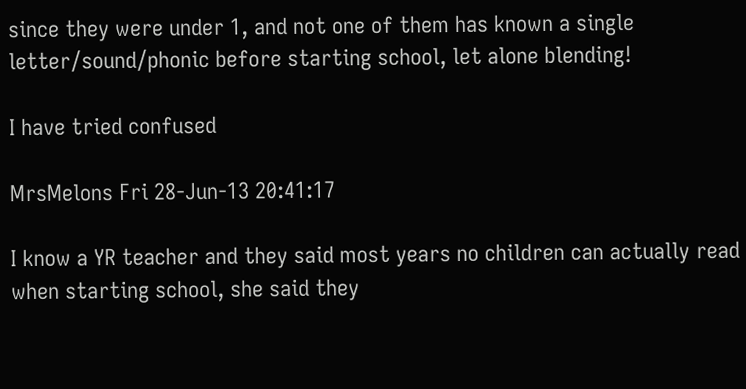since they were under 1, and not one of them has known a single letter/sound/phonic before starting school, let alone blending!

I have tried confused

MrsMelons Fri 28-Jun-13 20:41:17

I know a YR teacher and they said most years no children can actually read when starting school, she said they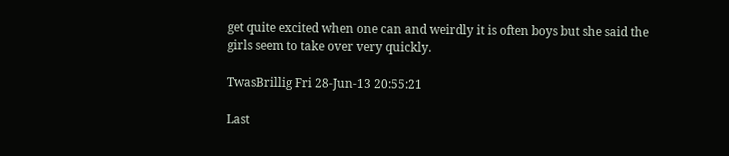get quite excited when one can and weirdly it is often boys but she said the girls seem to take over very quickly.

TwasBrillig Fri 28-Jun-13 20:55:21

Last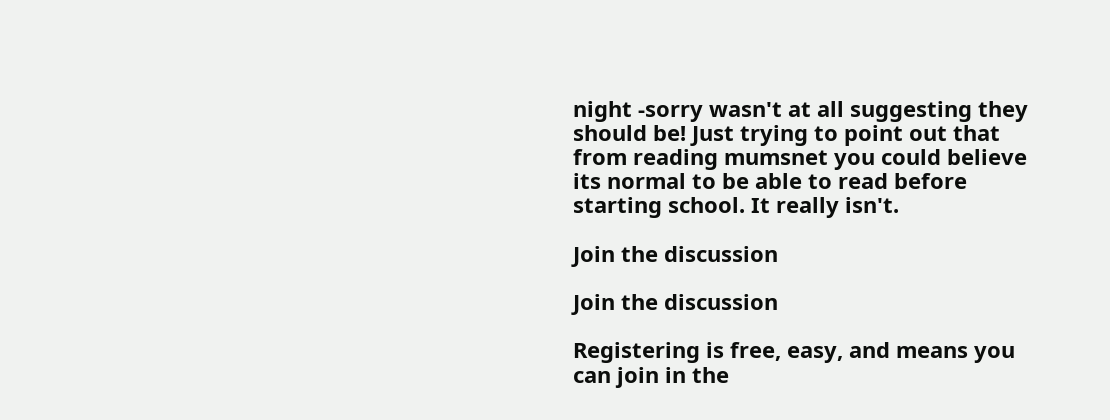night -sorry wasn't at all suggesting they should be! Just trying to point out that from reading mumsnet you could believe its normal to be able to read before starting school. It really isn't.

Join the discussion

Join the discussion

Registering is free, easy, and means you can join in the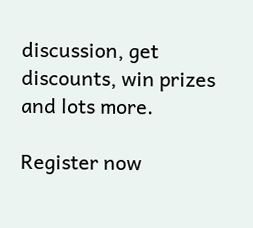discussion, get discounts, win prizes and lots more.

Register now